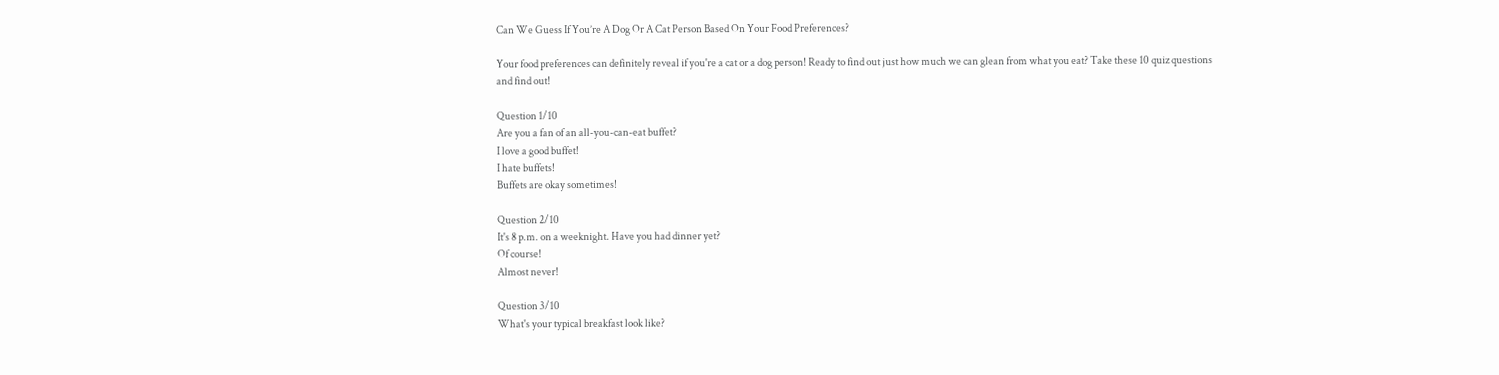Can We Guess If You’re A Dog Or A Cat Person Based On Your Food Preferences?

Your food preferences can definitely reveal if you're a cat or a dog person! Ready to find out just how much we can glean from what you eat? Take these 10 quiz questions and find out!

Question 1/10
Are you a fan of an all-you-can-eat buffet?
I love a good buffet!
I hate buffets!
Buffets are okay sometimes!

Question 2/10
It's 8 p.m. on a weeknight. Have you had dinner yet?
Of course!
Almost never!

Question 3/10
What's your typical breakfast look like?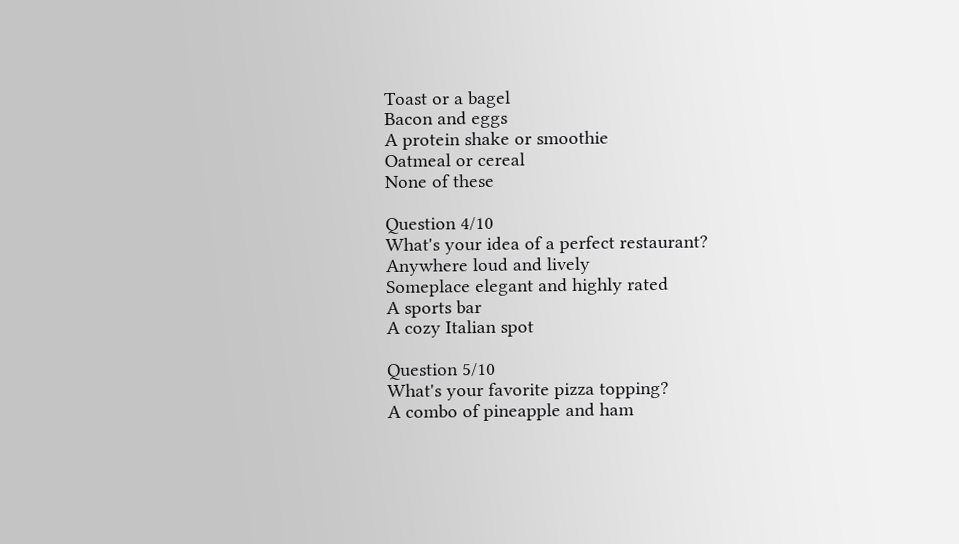Toast or a bagel
Bacon and eggs
A protein shake or smoothie
Oatmeal or cereal
None of these

Question 4/10
What's your idea of a perfect restaurant?
Anywhere loud and lively
Someplace elegant and highly rated
A sports bar
A cozy Italian spot

Question 5/10
What's your favorite pizza topping?
A combo of pineapple and ham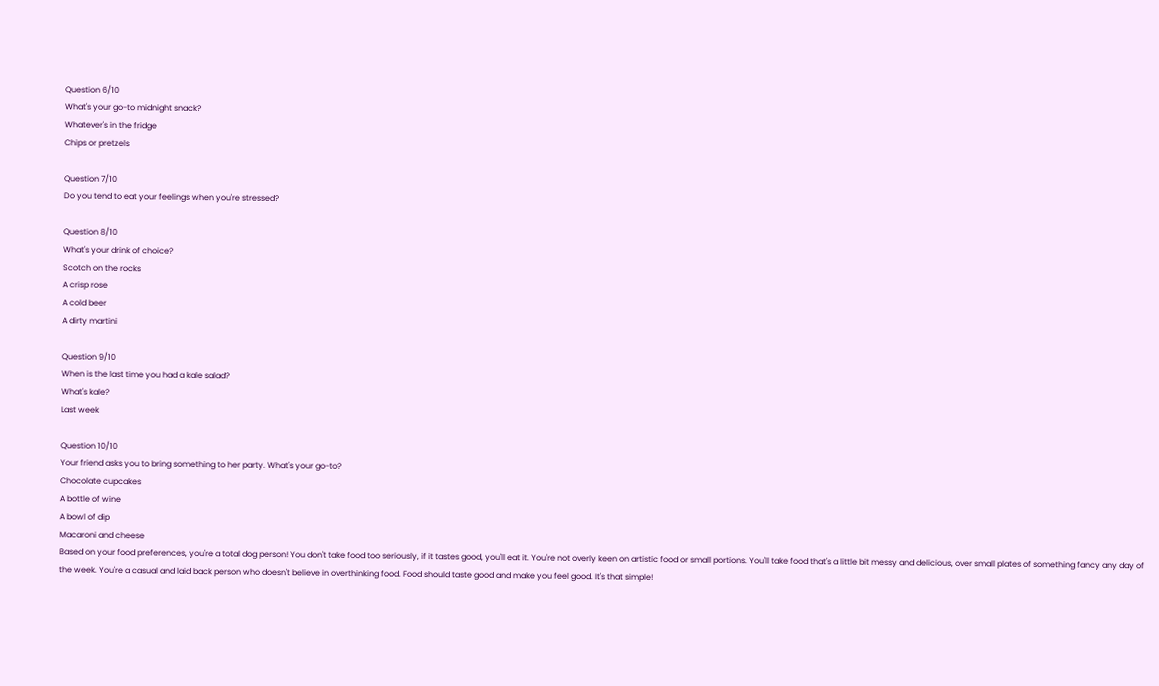Question 6/10
What's your go-to midnight snack?
Whatever's in the fridge
Chips or pretzels

Question 7/10
Do you tend to eat your feelings when you're stressed?

Question 8/10
What's your drink of choice?
Scotch on the rocks
A crisp rose
A cold beer
A dirty martini

Question 9/10
When is the last time you had a kale salad?
What's kale?
Last week

Question 10/10
Your friend asks you to bring something to her party. What's your go-to?
Chocolate cupcakes
A bottle of wine
A bowl of dip
Macaroni and cheese
Based on your food preferences, you're a total dog person! You don't take food too seriously, if it tastes good, you'll eat it. You're not overly keen on artistic food or small portions. You'll take food that's a little bit messy and delicious, over small plates of something fancy any day of the week. You're a casual and laid back person who doesn't believe in overthinking food. Food should taste good and make you feel good. It's that simple!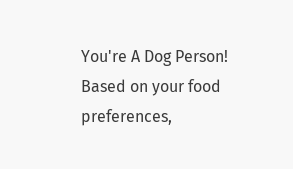You're A Dog Person!
Based on your food preferences,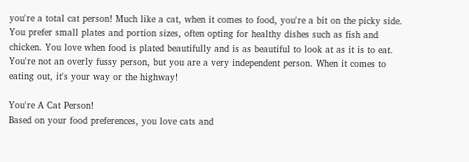you're a total cat person! Much like a cat, when it comes to food, you're a bit on the picky side. You prefer small plates and portion sizes, often opting for healthy dishes such as fish and chicken. You love when food is plated beautifully and is as beautiful to look at as it is to eat. You're not an overly fussy person, but you are a very independent person. When it comes to eating out, it's your way or the highway!

You're A Cat Person!
Based on your food preferences, you love cats and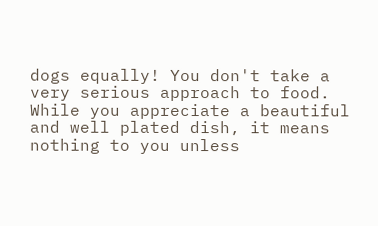dogs equally! You don't take a very serious approach to food. While you appreciate a beautiful and well plated dish, it means nothing to you unless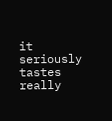it seriously tastes really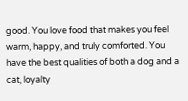good. You love food that makes you feel warm, happy, and truly comforted. You have the best qualities of both a dog and a cat, loyalty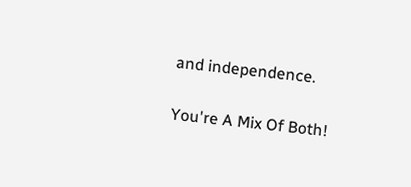and independence.

You're A Mix Of Both!